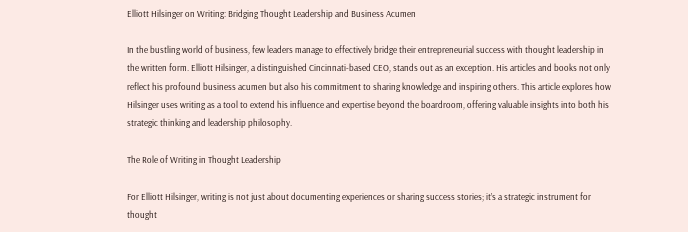Elliott Hilsinger on Writing: Bridging Thought Leadership and Business Acumen

In the bustling world of business, few leaders manage to effectively bridge their entrepreneurial success with thought leadership in the written form. Elliott Hilsinger, a distinguished Cincinnati-based CEO, stands out as an exception. His articles and books not only reflect his profound business acumen but also his commitment to sharing knowledge and inspiring others. This article explores how Hilsinger uses writing as a tool to extend his influence and expertise beyond the boardroom, offering valuable insights into both his strategic thinking and leadership philosophy.

The Role of Writing in Thought Leadership

For Elliott Hilsinger, writing is not just about documenting experiences or sharing success stories; it’s a strategic instrument for thought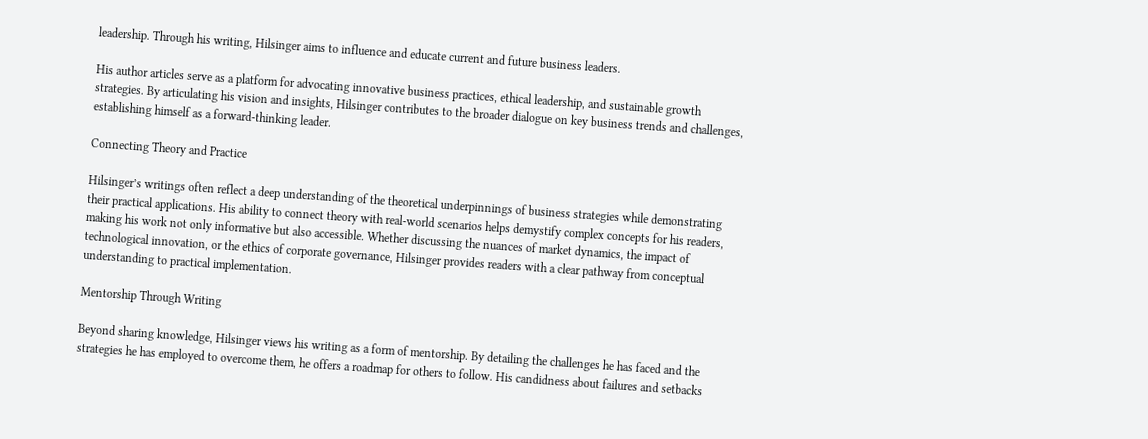leadership. Through his writing, Hilsinger aims to influence and educate current and future business leaders.

His author articles serve as a platform for advocating innovative business practices, ethical leadership, and sustainable growth strategies. By articulating his vision and insights, Hilsinger contributes to the broader dialogue on key business trends and challenges, establishing himself as a forward-thinking leader.

Connecting Theory and Practice

Hilsinger’s writings often reflect a deep understanding of the theoretical underpinnings of business strategies while demonstrating their practical applications. His ability to connect theory with real-world scenarios helps demystify complex concepts for his readers, making his work not only informative but also accessible. Whether discussing the nuances of market dynamics, the impact of technological innovation, or the ethics of corporate governance, Hilsinger provides readers with a clear pathway from conceptual understanding to practical implementation.

Mentorship Through Writing

Beyond sharing knowledge, Hilsinger views his writing as a form of mentorship. By detailing the challenges he has faced and the strategies he has employed to overcome them, he offers a roadmap for others to follow. His candidness about failures and setbacks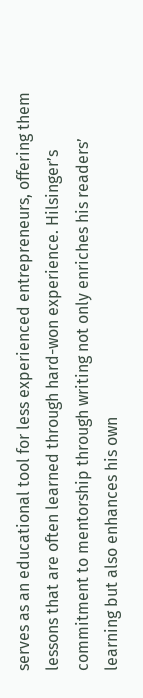serves as an educational tool for less experienced entrepreneurs, offering them lessons that are often learned through hard-won experience. Hilsinger’s commitment to mentorship through writing not only enriches his readers’ learning but also enhances his own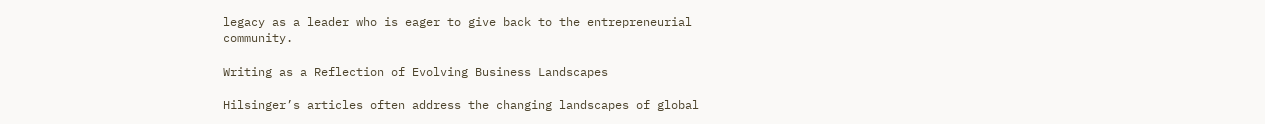legacy as a leader who is eager to give back to the entrepreneurial community.

Writing as a Reflection of Evolving Business Landscapes

Hilsinger’s articles often address the changing landscapes of global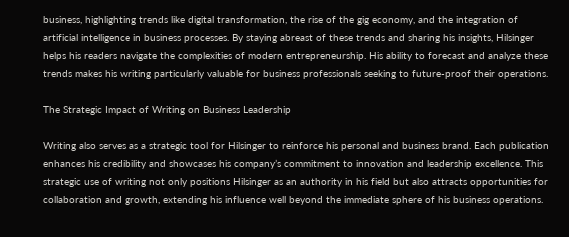business, highlighting trends like digital transformation, the rise of the gig economy, and the integration of artificial intelligence in business processes. By staying abreast of these trends and sharing his insights, Hilsinger helps his readers navigate the complexities of modern entrepreneurship. His ability to forecast and analyze these trends makes his writing particularly valuable for business professionals seeking to future-proof their operations.

The Strategic Impact of Writing on Business Leadership

Writing also serves as a strategic tool for Hilsinger to reinforce his personal and business brand. Each publication enhances his credibility and showcases his company’s commitment to innovation and leadership excellence. This strategic use of writing not only positions Hilsinger as an authority in his field but also attracts opportunities for collaboration and growth, extending his influence well beyond the immediate sphere of his business operations.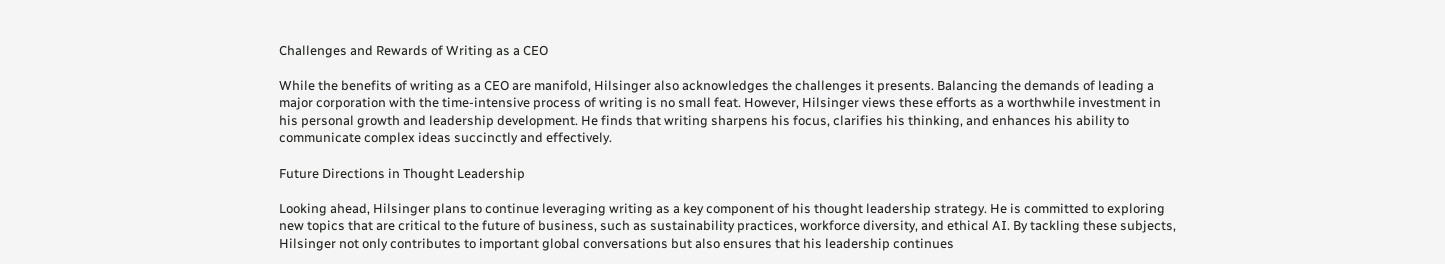Challenges and Rewards of Writing as a CEO

While the benefits of writing as a CEO are manifold, Hilsinger also acknowledges the challenges it presents. Balancing the demands of leading a major corporation with the time-intensive process of writing is no small feat. However, Hilsinger views these efforts as a worthwhile investment in his personal growth and leadership development. He finds that writing sharpens his focus, clarifies his thinking, and enhances his ability to communicate complex ideas succinctly and effectively.

Future Directions in Thought Leadership

Looking ahead, Hilsinger plans to continue leveraging writing as a key component of his thought leadership strategy. He is committed to exploring new topics that are critical to the future of business, such as sustainability practices, workforce diversity, and ethical AI. By tackling these subjects, Hilsinger not only contributes to important global conversations but also ensures that his leadership continues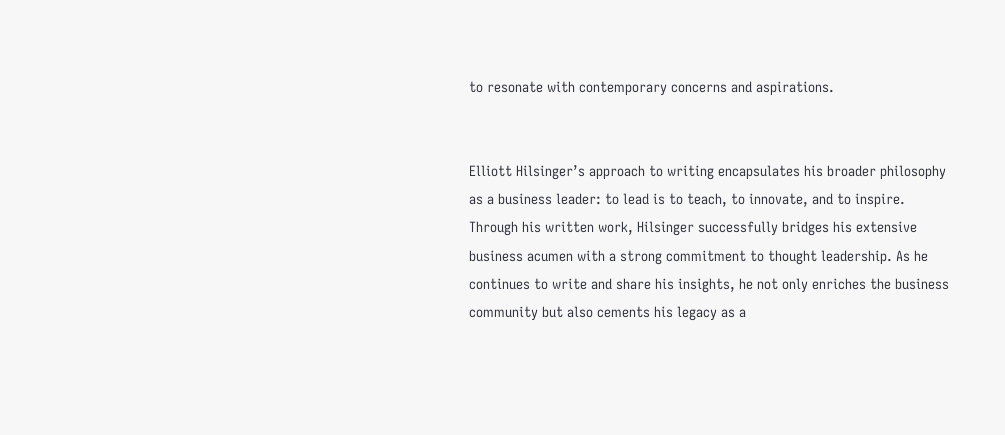to resonate with contemporary concerns and aspirations.


Elliott Hilsinger’s approach to writing encapsulates his broader philosophy as a business leader: to lead is to teach, to innovate, and to inspire. Through his written work, Hilsinger successfully bridges his extensive business acumen with a strong commitment to thought leadership. As he continues to write and share his insights, he not only enriches the business community but also cements his legacy as a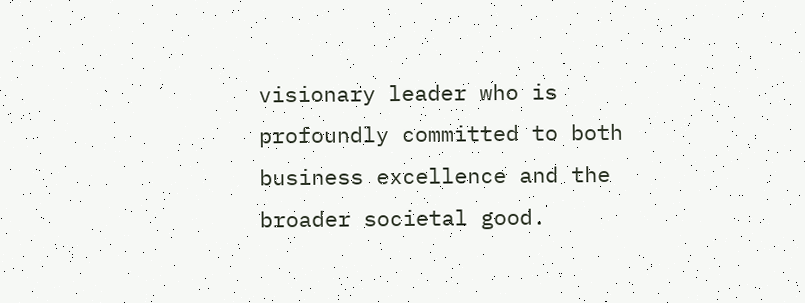visionary leader who is profoundly committed to both business excellence and the broader societal good.